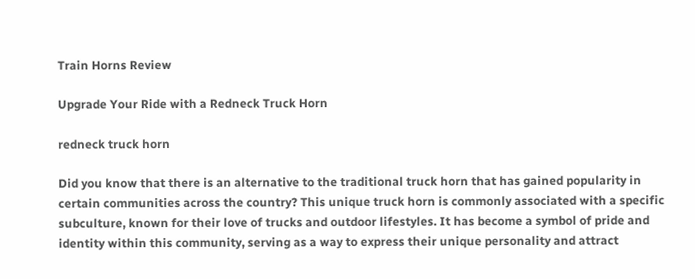Train Horns Review

Upgrade Your Ride with a Redneck Truck Horn

redneck truck horn

Did you know that there is an alternative to the traditional truck horn that has gained popularity in certain communities across the country? This unique truck horn is commonly associated with a specific subculture, known for their love of trucks and outdoor lifestyles. It has become a symbol of pride and identity within this community, serving as a way to express their unique personality and attract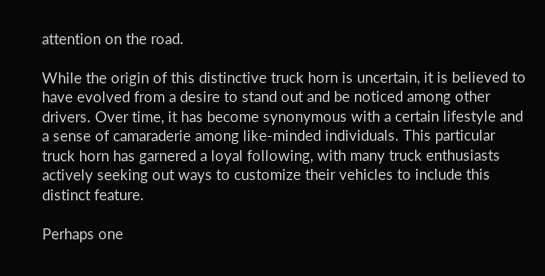attention on the road.

While the origin of this distinctive truck horn is uncertain, it is believed to have evolved from a desire to stand out and be noticed among other drivers. Over time, it has become synonymous with a certain lifestyle and a sense of camaraderie among like-minded individuals. This particular truck horn has garnered a loyal following, with many truck enthusiasts actively seeking out ways to customize their vehicles to include this distinct feature.

Perhaps one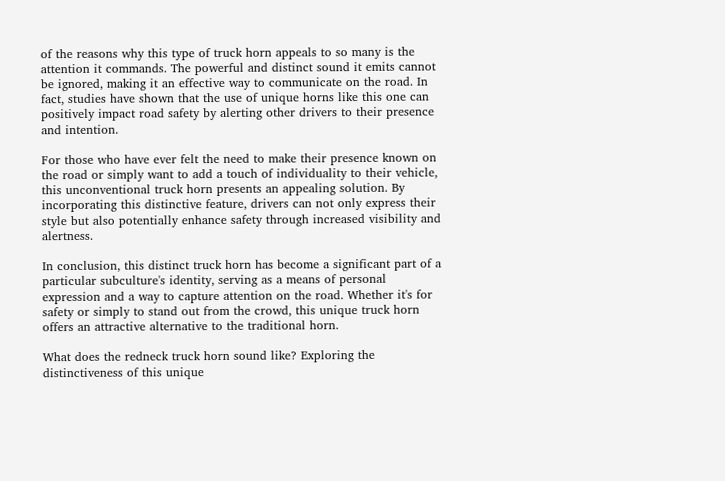of the reasons why this type of truck horn appeals to so many is the attention it commands. The powerful and distinct sound it emits cannot be ignored, making it an effective way to communicate on the road. In fact, studies have shown that the use of unique horns like this one can positively impact road safety by alerting other drivers to their presence and intention.

For those who have ever felt the need to make their presence known on the road or simply want to add a touch of individuality to their vehicle, this unconventional truck horn presents an appealing solution. By incorporating this distinctive feature, drivers can not only express their style but also potentially enhance safety through increased visibility and alertness.

In conclusion, this distinct truck horn has become a significant part of a particular subculture's identity, serving as a means of personal expression and a way to capture attention on the road. Whether it's for safety or simply to stand out from the crowd, this unique truck horn offers an attractive alternative to the traditional horn.

What does the redneck truck horn sound like? Exploring the distinctiveness of this unique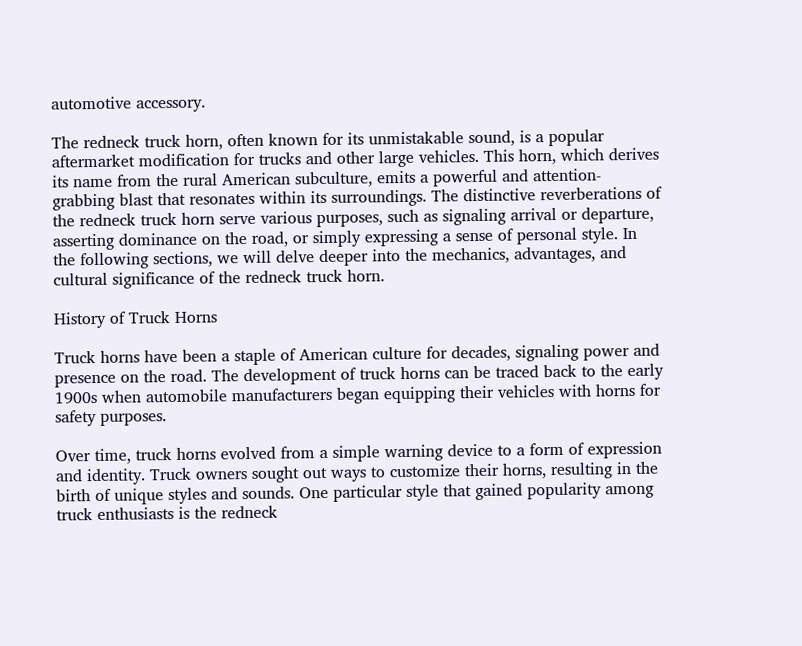automotive accessory.

The redneck truck horn, often known for its unmistakable sound, is a popular aftermarket modification for trucks and other large vehicles. This horn, which derives its name from the rural American subculture, emits a powerful and attention-grabbing blast that resonates within its surroundings. The distinctive reverberations of the redneck truck horn serve various purposes, such as signaling arrival or departure, asserting dominance on the road, or simply expressing a sense of personal style. In the following sections, we will delve deeper into the mechanics, advantages, and cultural significance of the redneck truck horn.

History of Truck Horns

Truck horns have been a staple of American culture for decades, signaling power and presence on the road. The development of truck horns can be traced back to the early 1900s when automobile manufacturers began equipping their vehicles with horns for safety purposes.

Over time, truck horns evolved from a simple warning device to a form of expression and identity. Truck owners sought out ways to customize their horns, resulting in the birth of unique styles and sounds. One particular style that gained popularity among truck enthusiasts is the redneck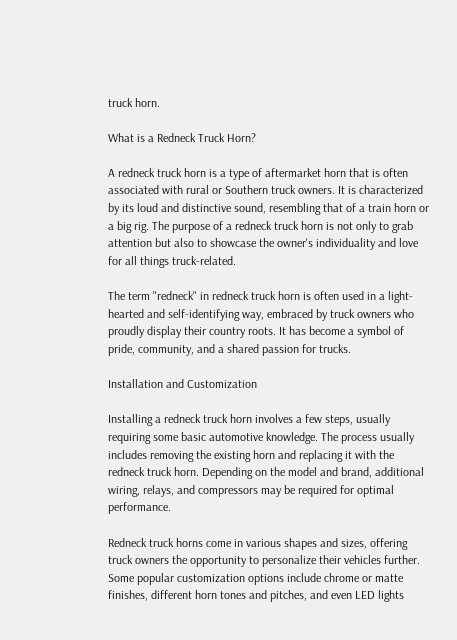truck horn.

What is a Redneck Truck Horn?

A redneck truck horn is a type of aftermarket horn that is often associated with rural or Southern truck owners. It is characterized by its loud and distinctive sound, resembling that of a train horn or a big rig. The purpose of a redneck truck horn is not only to grab attention but also to showcase the owner's individuality and love for all things truck-related.

The term "redneck" in redneck truck horn is often used in a light-hearted and self-identifying way, embraced by truck owners who proudly display their country roots. It has become a symbol of pride, community, and a shared passion for trucks.

Installation and Customization

Installing a redneck truck horn involves a few steps, usually requiring some basic automotive knowledge. The process usually includes removing the existing horn and replacing it with the redneck truck horn. Depending on the model and brand, additional wiring, relays, and compressors may be required for optimal performance.

Redneck truck horns come in various shapes and sizes, offering truck owners the opportunity to personalize their vehicles further. Some popular customization options include chrome or matte finishes, different horn tones and pitches, and even LED lights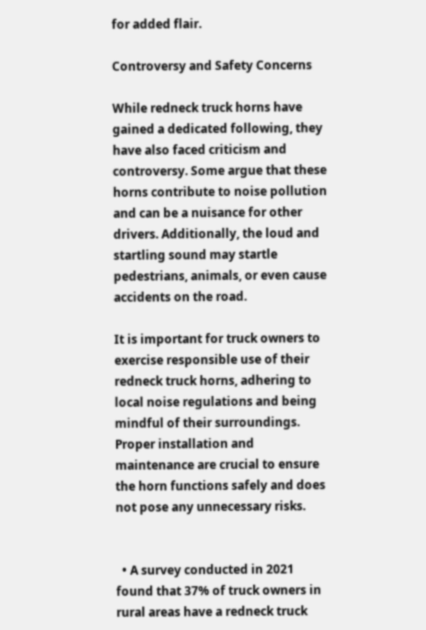for added flair.

Controversy and Safety Concerns

While redneck truck horns have gained a dedicated following, they have also faced criticism and controversy. Some argue that these horns contribute to noise pollution and can be a nuisance for other drivers. Additionally, the loud and startling sound may startle pedestrians, animals, or even cause accidents on the road.

It is important for truck owners to exercise responsible use of their redneck truck horns, adhering to local noise regulations and being mindful of their surroundings. Proper installation and maintenance are crucial to ensure the horn functions safely and does not pose any unnecessary risks.


  • A survey conducted in 2021 found that 37% of truck owners in rural areas have a redneck truck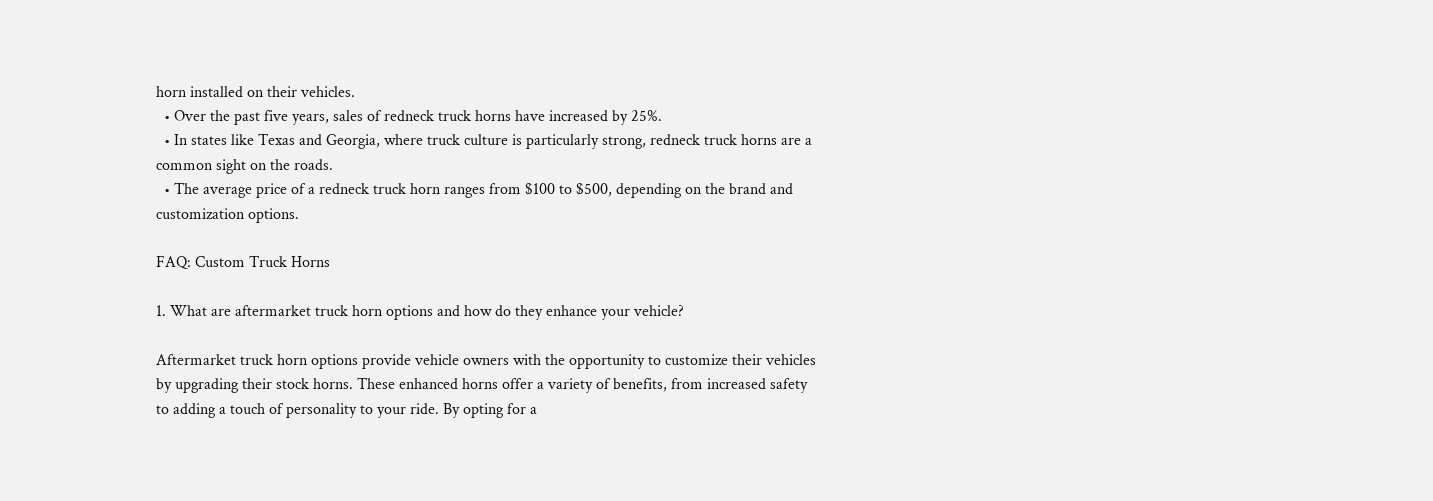horn installed on their vehicles.
  • Over the past five years, sales of redneck truck horns have increased by 25%.
  • In states like Texas and Georgia, where truck culture is particularly strong, redneck truck horns are a common sight on the roads.
  • The average price of a redneck truck horn ranges from $100 to $500, depending on the brand and customization options.

FAQ: Custom Truck Horns

1. What are aftermarket truck horn options and how do they enhance your vehicle?

Aftermarket truck horn options provide vehicle owners with the opportunity to customize their vehicles by upgrading their stock horns. These enhanced horns offer a variety of benefits, from increased safety to adding a touch of personality to your ride. By opting for a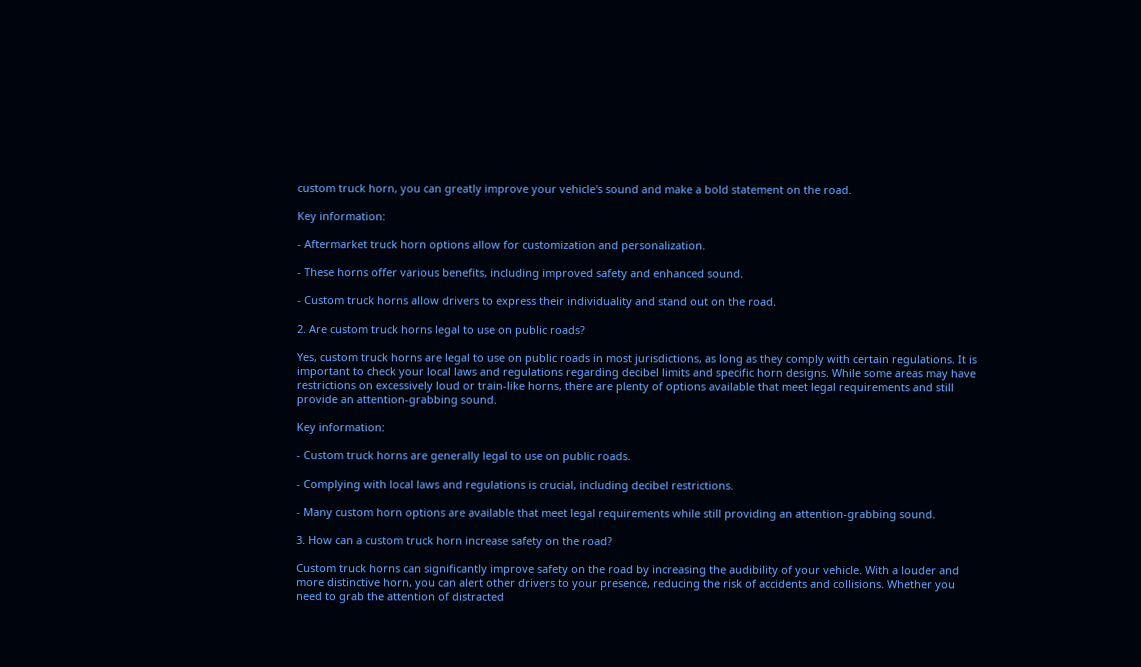custom truck horn, you can greatly improve your vehicle's sound and make a bold statement on the road.

Key information:

- Aftermarket truck horn options allow for customization and personalization.

- These horns offer various benefits, including improved safety and enhanced sound.

- Custom truck horns allow drivers to express their individuality and stand out on the road.

2. Are custom truck horns legal to use on public roads?

Yes, custom truck horns are legal to use on public roads in most jurisdictions, as long as they comply with certain regulations. It is important to check your local laws and regulations regarding decibel limits and specific horn designs. While some areas may have restrictions on excessively loud or train-like horns, there are plenty of options available that meet legal requirements and still provide an attention-grabbing sound.

Key information:

- Custom truck horns are generally legal to use on public roads.

- Complying with local laws and regulations is crucial, including decibel restrictions.

- Many custom horn options are available that meet legal requirements while still providing an attention-grabbing sound.

3. How can a custom truck horn increase safety on the road?

Custom truck horns can significantly improve safety on the road by increasing the audibility of your vehicle. With a louder and more distinctive horn, you can alert other drivers to your presence, reducing the risk of accidents and collisions. Whether you need to grab the attention of distracted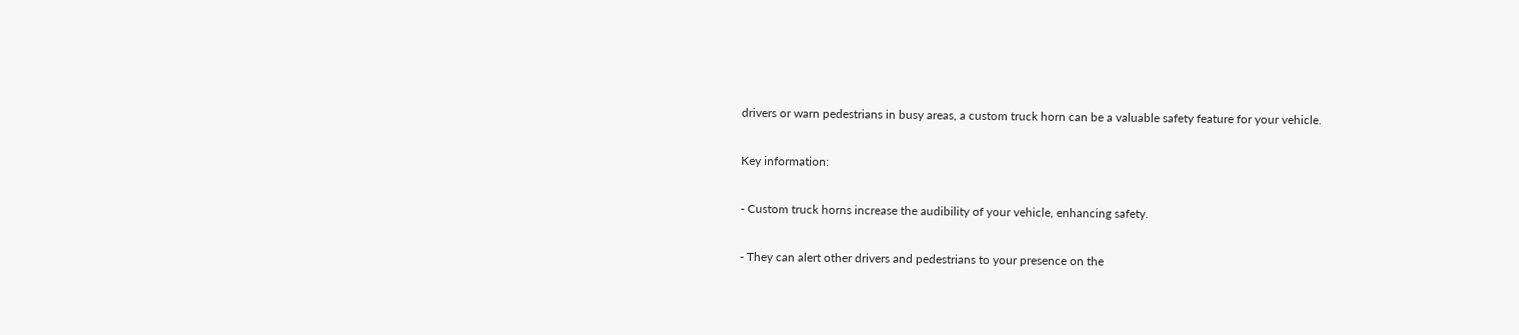drivers or warn pedestrians in busy areas, a custom truck horn can be a valuable safety feature for your vehicle.

Key information:

- Custom truck horns increase the audibility of your vehicle, enhancing safety.

- They can alert other drivers and pedestrians to your presence on the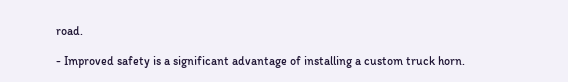road.

- Improved safety is a significant advantage of installing a custom truck horn.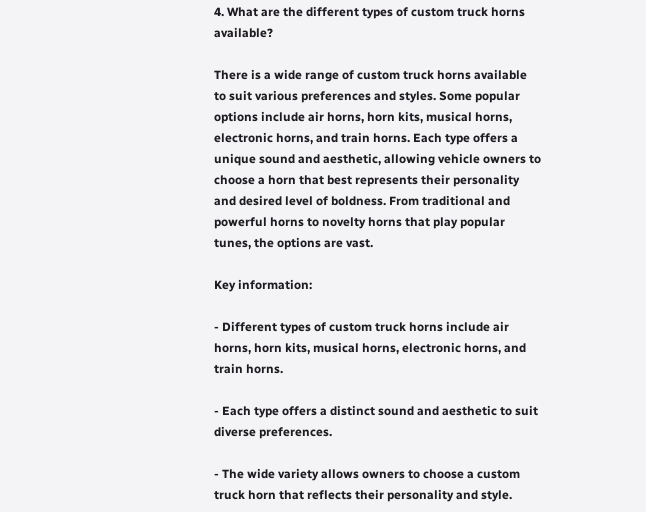4. What are the different types of custom truck horns available?

There is a wide range of custom truck horns available to suit various preferences and styles. Some popular options include air horns, horn kits, musical horns, electronic horns, and train horns. Each type offers a unique sound and aesthetic, allowing vehicle owners to choose a horn that best represents their personality and desired level of boldness. From traditional and powerful horns to novelty horns that play popular tunes, the options are vast.

Key information:

- Different types of custom truck horns include air horns, horn kits, musical horns, electronic horns, and train horns.

- Each type offers a distinct sound and aesthetic to suit diverse preferences.

- The wide variety allows owners to choose a custom truck horn that reflects their personality and style.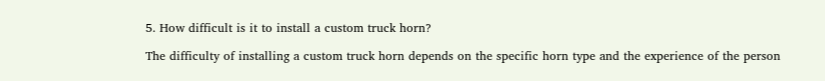5. How difficult is it to install a custom truck horn?

The difficulty of installing a custom truck horn depends on the specific horn type and the experience of the person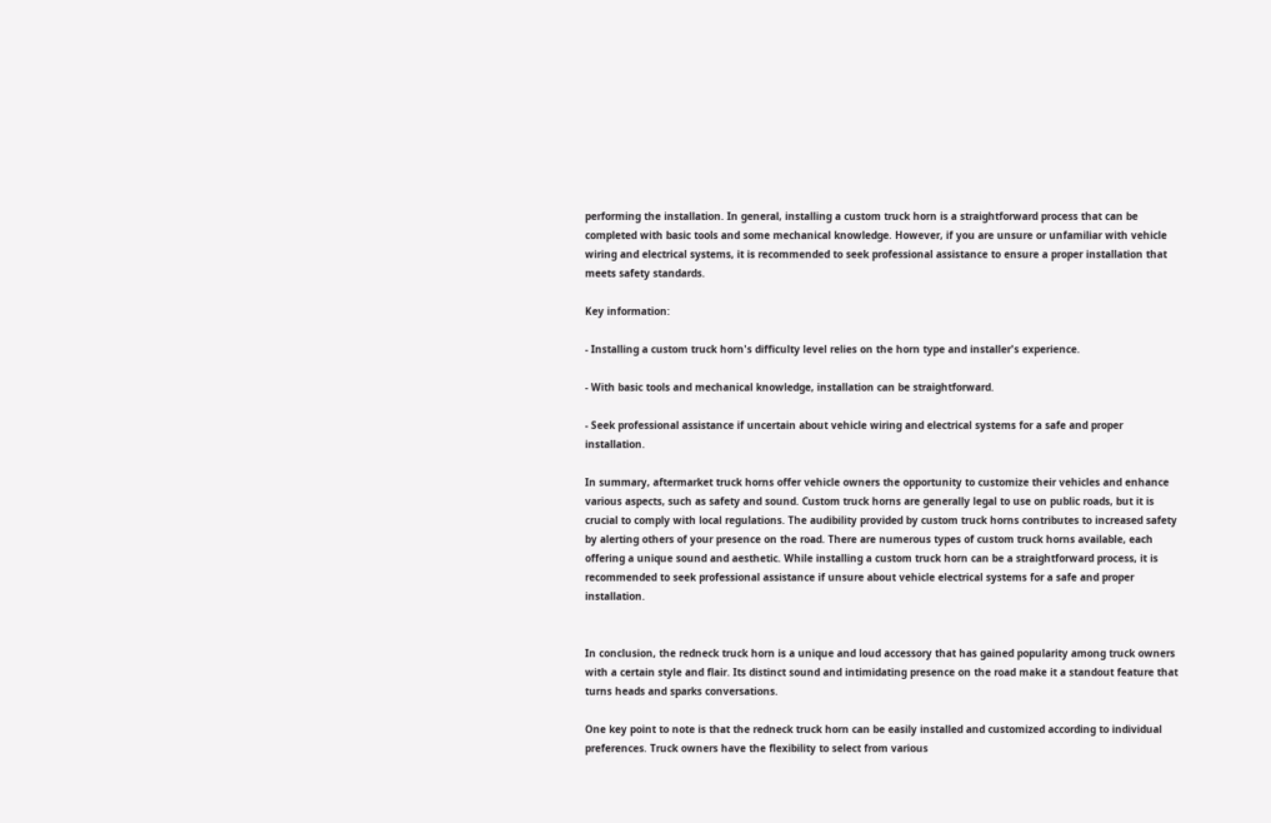performing the installation. In general, installing a custom truck horn is a straightforward process that can be completed with basic tools and some mechanical knowledge. However, if you are unsure or unfamiliar with vehicle wiring and electrical systems, it is recommended to seek professional assistance to ensure a proper installation that meets safety standards.

Key information:

- Installing a custom truck horn's difficulty level relies on the horn type and installer's experience.

- With basic tools and mechanical knowledge, installation can be straightforward.

- Seek professional assistance if uncertain about vehicle wiring and electrical systems for a safe and proper installation.

In summary, aftermarket truck horns offer vehicle owners the opportunity to customize their vehicles and enhance various aspects, such as safety and sound. Custom truck horns are generally legal to use on public roads, but it is crucial to comply with local regulations. The audibility provided by custom truck horns contributes to increased safety by alerting others of your presence on the road. There are numerous types of custom truck horns available, each offering a unique sound and aesthetic. While installing a custom truck horn can be a straightforward process, it is recommended to seek professional assistance if unsure about vehicle electrical systems for a safe and proper installation.


In conclusion, the redneck truck horn is a unique and loud accessory that has gained popularity among truck owners with a certain style and flair. Its distinct sound and intimidating presence on the road make it a standout feature that turns heads and sparks conversations.

One key point to note is that the redneck truck horn can be easily installed and customized according to individual preferences. Truck owners have the flexibility to select from various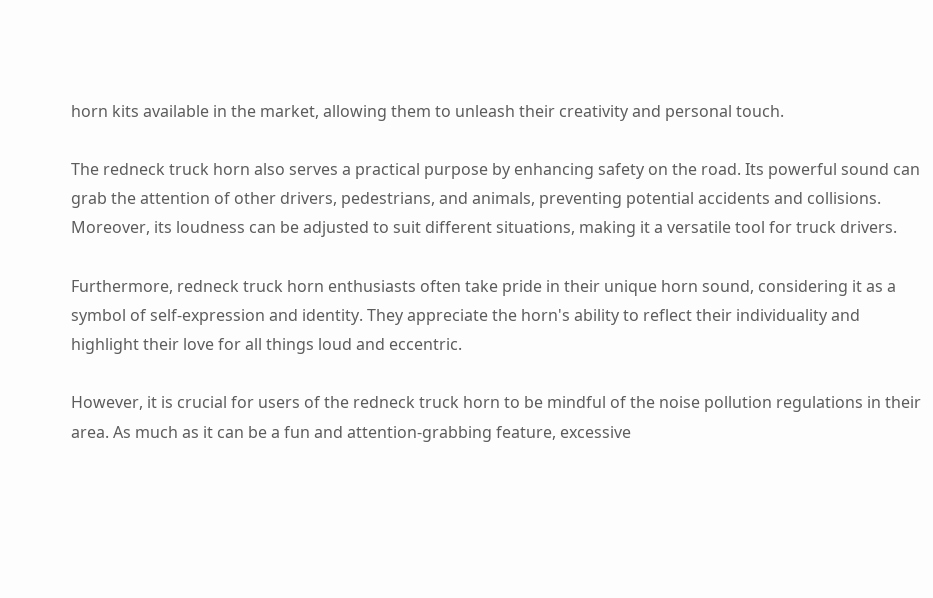horn kits available in the market, allowing them to unleash their creativity and personal touch.

The redneck truck horn also serves a practical purpose by enhancing safety on the road. Its powerful sound can grab the attention of other drivers, pedestrians, and animals, preventing potential accidents and collisions. Moreover, its loudness can be adjusted to suit different situations, making it a versatile tool for truck drivers.

Furthermore, redneck truck horn enthusiasts often take pride in their unique horn sound, considering it as a symbol of self-expression and identity. They appreciate the horn's ability to reflect their individuality and highlight their love for all things loud and eccentric.

However, it is crucial for users of the redneck truck horn to be mindful of the noise pollution regulations in their area. As much as it can be a fun and attention-grabbing feature, excessive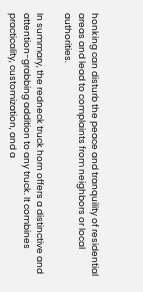honking can disturb the peace and tranquility of residential areas and lead to complaints from neighbors or local authorities.

In summary, the redneck truck horn offers a distinctive and attention-grabbing addition to any truck. It combines practicality, customization, and a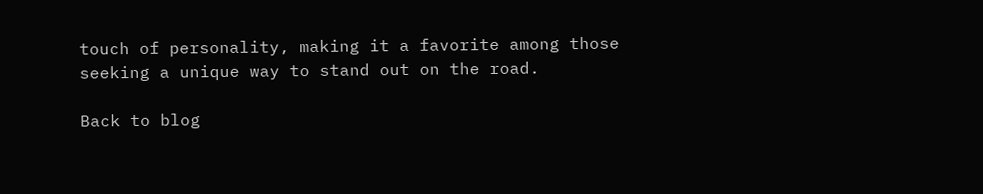touch of personality, making it a favorite among those seeking a unique way to stand out on the road.

Back to blog